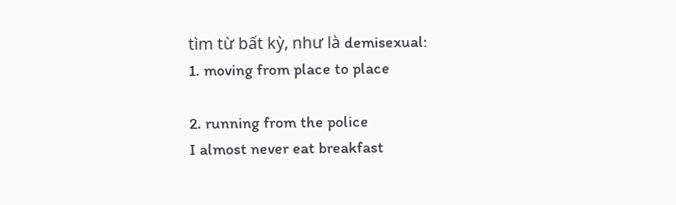tìm từ bất kỳ, như là demisexual:
1. moving from place to place

2. running from the police
I almost never eat breakfast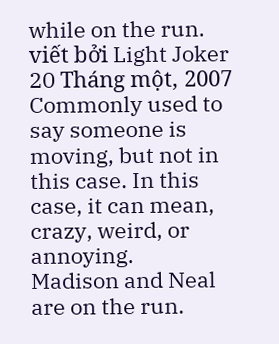while on the run.
viết bởi Light Joker 20 Tháng một, 2007
Commonly used to say someone is moving, but not in this case. In this case, it can mean, crazy, weird, or annoying.
Madison and Neal are on the run.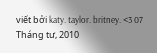viết bởi katy. taylor. britney. <3 07 Tháng tư, 2010